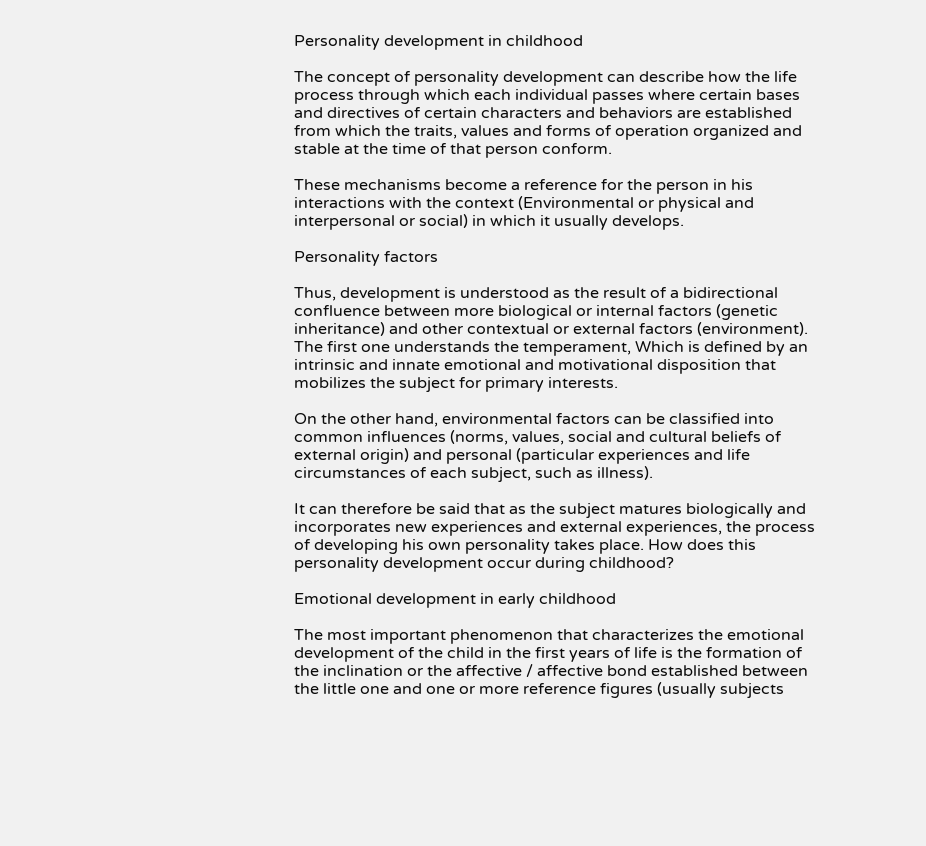Personality development in childhood

The concept of personality development can describe how the life process through which each individual passes where certain bases and directives of certain characters and behaviors are established from which the traits, values and forms of operation organized and stable at the time of that person conform.

These mechanisms become a reference for the person in his interactions with the context (Environmental or physical and interpersonal or social) in which it usually develops.

Personality factors

Thus, development is understood as the result of a bidirectional confluence between more biological or internal factors (genetic inheritance) and other contextual or external factors (environment). The first one understands the temperament, Which is defined by an intrinsic and innate emotional and motivational disposition that mobilizes the subject for primary interests.

On the other hand, environmental factors can be classified into common influences (norms, values, social and cultural beliefs of external origin) and personal (particular experiences and life circumstances of each subject, such as illness).

It can therefore be said that as the subject matures biologically and incorporates new experiences and external experiences, the process of developing his own personality takes place. How does this personality development occur during childhood?

Emotional development in early childhood

The most important phenomenon that characterizes the emotional development of the child in the first years of life is the formation of the inclination or the affective / affective bond established between the little one and one or more reference figures (usually subjects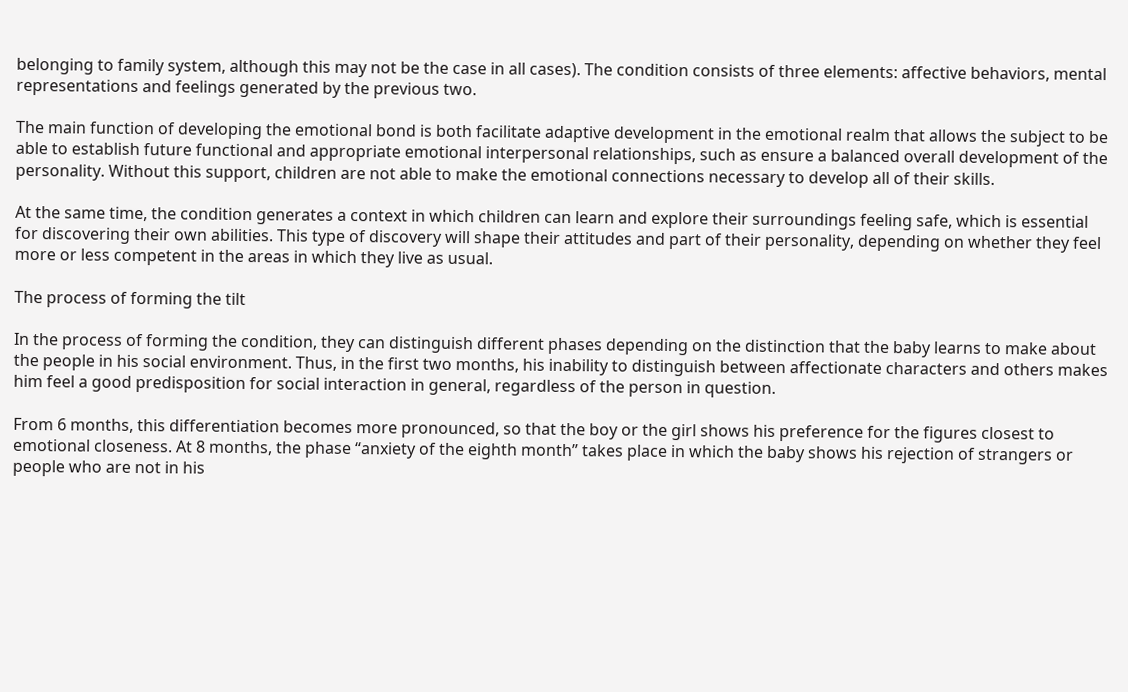belonging to family system, although this may not be the case in all cases). The condition consists of three elements: affective behaviors, mental representations and feelings generated by the previous two.

The main function of developing the emotional bond is both facilitate adaptive development in the emotional realm that allows the subject to be able to establish future functional and appropriate emotional interpersonal relationships, such as ensure a balanced overall development of the personality. Without this support, children are not able to make the emotional connections necessary to develop all of their skills.

At the same time, the condition generates a context in which children can learn and explore their surroundings feeling safe, which is essential for discovering their own abilities. This type of discovery will shape their attitudes and part of their personality, depending on whether they feel more or less competent in the areas in which they live as usual.

The process of forming the tilt

In the process of forming the condition, they can distinguish different phases depending on the distinction that the baby learns to make about the people in his social environment. Thus, in the first two months, his inability to distinguish between affectionate characters and others makes him feel a good predisposition for social interaction in general, regardless of the person in question.

From 6 months, this differentiation becomes more pronounced, so that the boy or the girl shows his preference for the figures closest to emotional closeness. At 8 months, the phase “anxiety of the eighth month” takes place in which the baby shows his rejection of strangers or people who are not in his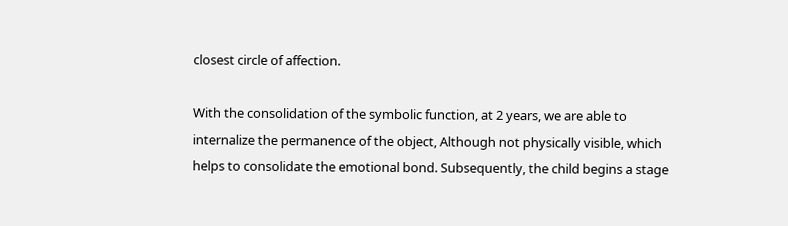closest circle of affection.

With the consolidation of the symbolic function, at 2 years, we are able to internalize the permanence of the object, Although not physically visible, which helps to consolidate the emotional bond. Subsequently, the child begins a stage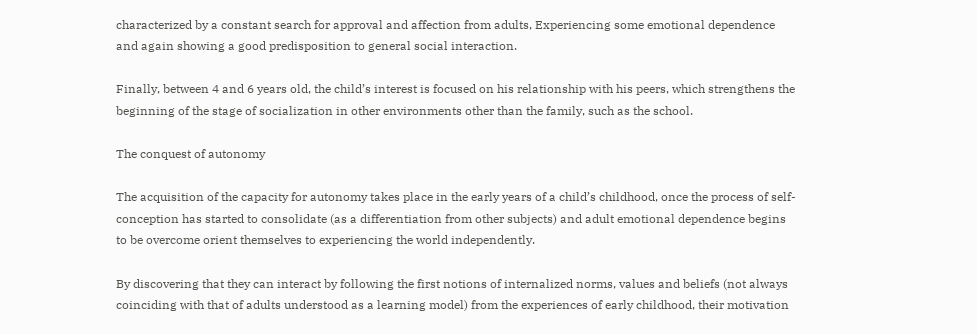characterized by a constant search for approval and affection from adults, Experiencing some emotional dependence and again showing a good predisposition to general social interaction.

Finally, between 4 and 6 years old, the child’s interest is focused on his relationship with his peers, which strengthens the beginning of the stage of socialization in other environments other than the family, such as the school.

The conquest of autonomy

The acquisition of the capacity for autonomy takes place in the early years of a child’s childhood, once the process of self-conception has started to consolidate (as a differentiation from other subjects) and adult emotional dependence begins to be overcome orient themselves to experiencing the world independently.

By discovering that they can interact by following the first notions of internalized norms, values and beliefs (not always coinciding with that of adults understood as a learning model) from the experiences of early childhood, their motivation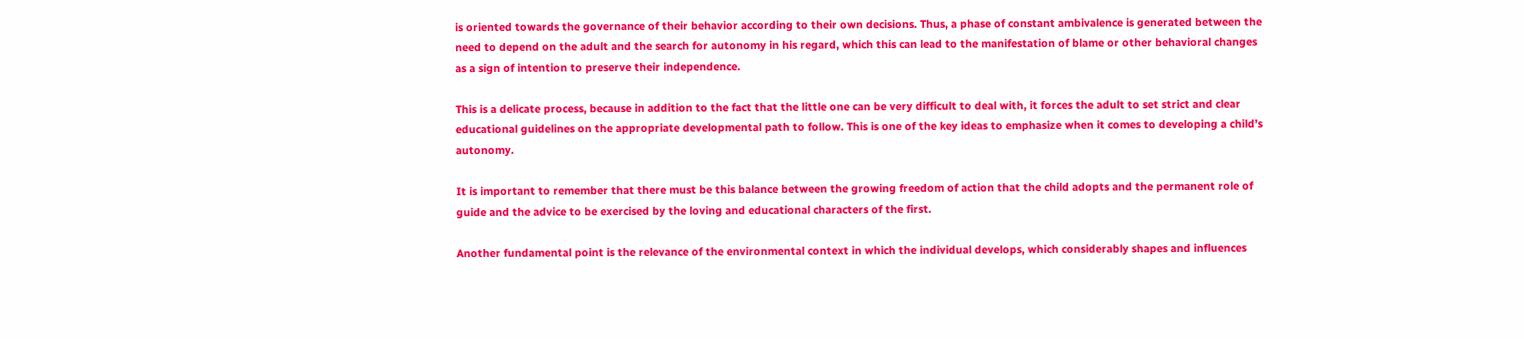is oriented towards the governance of their behavior according to their own decisions. Thus, a phase of constant ambivalence is generated between the need to depend on the adult and the search for autonomy in his regard, which this can lead to the manifestation of blame or other behavioral changes as a sign of intention to preserve their independence.

This is a delicate process, because in addition to the fact that the little one can be very difficult to deal with, it forces the adult to set strict and clear educational guidelines on the appropriate developmental path to follow. This is one of the key ideas to emphasize when it comes to developing a child’s autonomy.

It is important to remember that there must be this balance between the growing freedom of action that the child adopts and the permanent role of guide and the advice to be exercised by the loving and educational characters of the first.

Another fundamental point is the relevance of the environmental context in which the individual develops, which considerably shapes and influences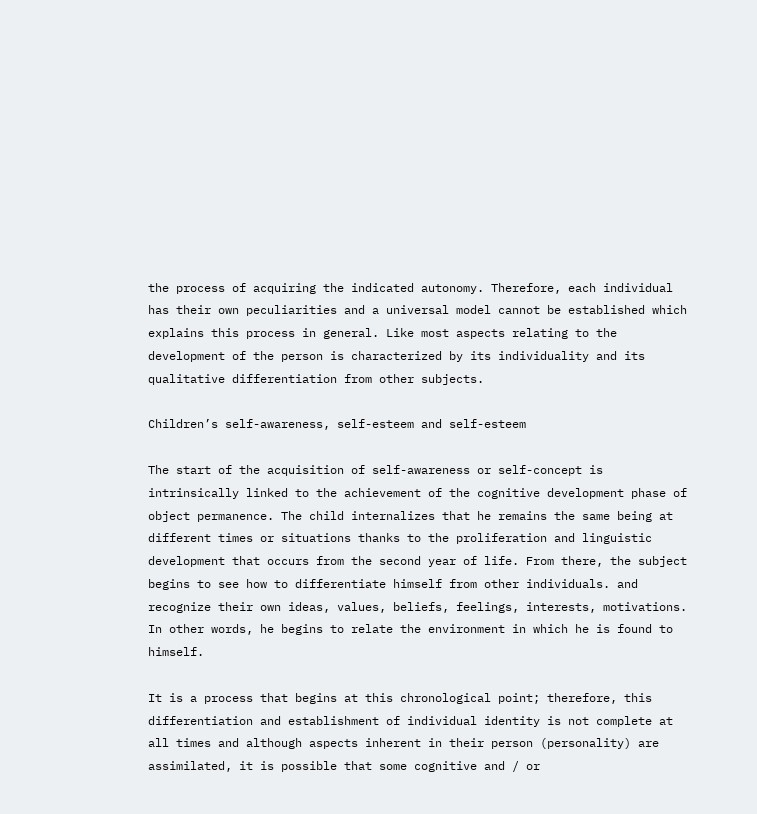the process of acquiring the indicated autonomy. Therefore, each individual has their own peculiarities and a universal model cannot be established which explains this process in general. Like most aspects relating to the development of the person is characterized by its individuality and its qualitative differentiation from other subjects.

Children’s self-awareness, self-esteem and self-esteem

The start of the acquisition of self-awareness or self-concept is intrinsically linked to the achievement of the cognitive development phase of object permanence. The child internalizes that he remains the same being at different times or situations thanks to the proliferation and linguistic development that occurs from the second year of life. From there, the subject begins to see how to differentiate himself from other individuals. and recognize their own ideas, values, beliefs, feelings, interests, motivations. In other words, he begins to relate the environment in which he is found to himself.

It is a process that begins at this chronological point; therefore, this differentiation and establishment of individual identity is not complete at all times and although aspects inherent in their person (personality) are assimilated, it is possible that some cognitive and / or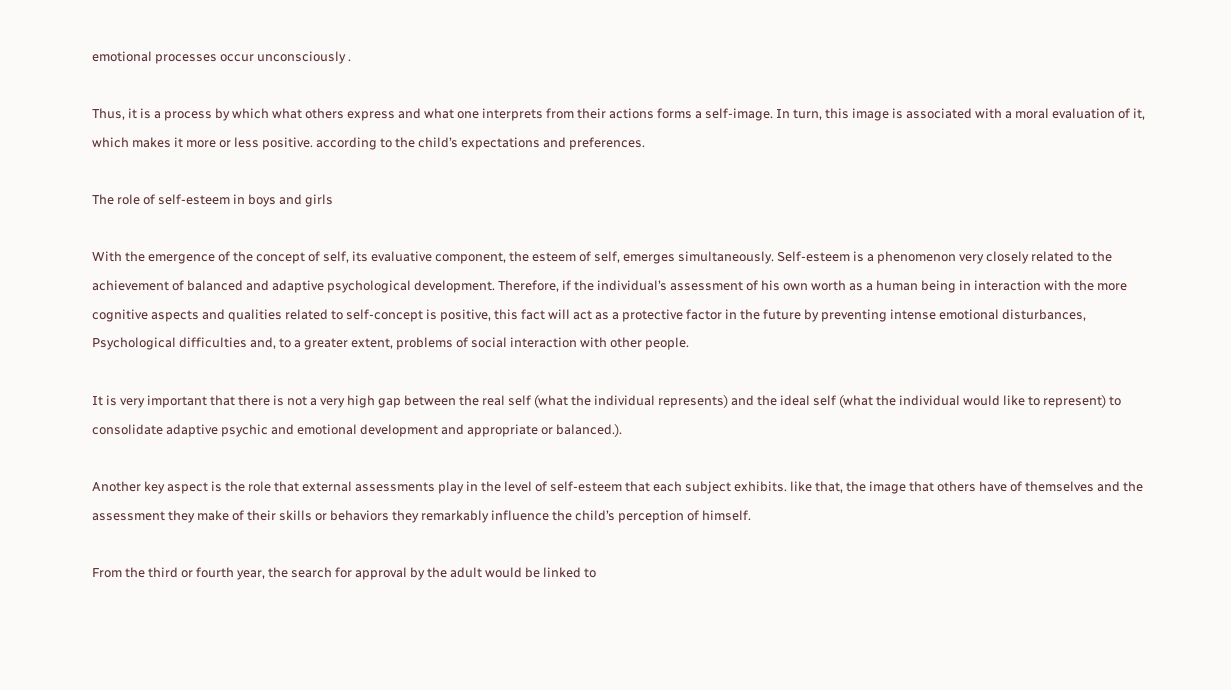emotional processes occur unconsciously .

Thus, it is a process by which what others express and what one interprets from their actions forms a self-image. In turn, this image is associated with a moral evaluation of it, which makes it more or less positive. according to the child’s expectations and preferences.

The role of self-esteem in boys and girls

With the emergence of the concept of self, its evaluative component, the esteem of self, emerges simultaneously. Self-esteem is a phenomenon very closely related to the achievement of balanced and adaptive psychological development. Therefore, if the individual’s assessment of his own worth as a human being in interaction with the more cognitive aspects and qualities related to self-concept is positive, this fact will act as a protective factor in the future by preventing intense emotional disturbances, Psychological difficulties and, to a greater extent, problems of social interaction with other people.

It is very important that there is not a very high gap between the real self (what the individual represents) and the ideal self (what the individual would like to represent) to consolidate adaptive psychic and emotional development and appropriate or balanced.).

Another key aspect is the role that external assessments play in the level of self-esteem that each subject exhibits. like that, the image that others have of themselves and the assessment they make of their skills or behaviors they remarkably influence the child’s perception of himself.

From the third or fourth year, the search for approval by the adult would be linked to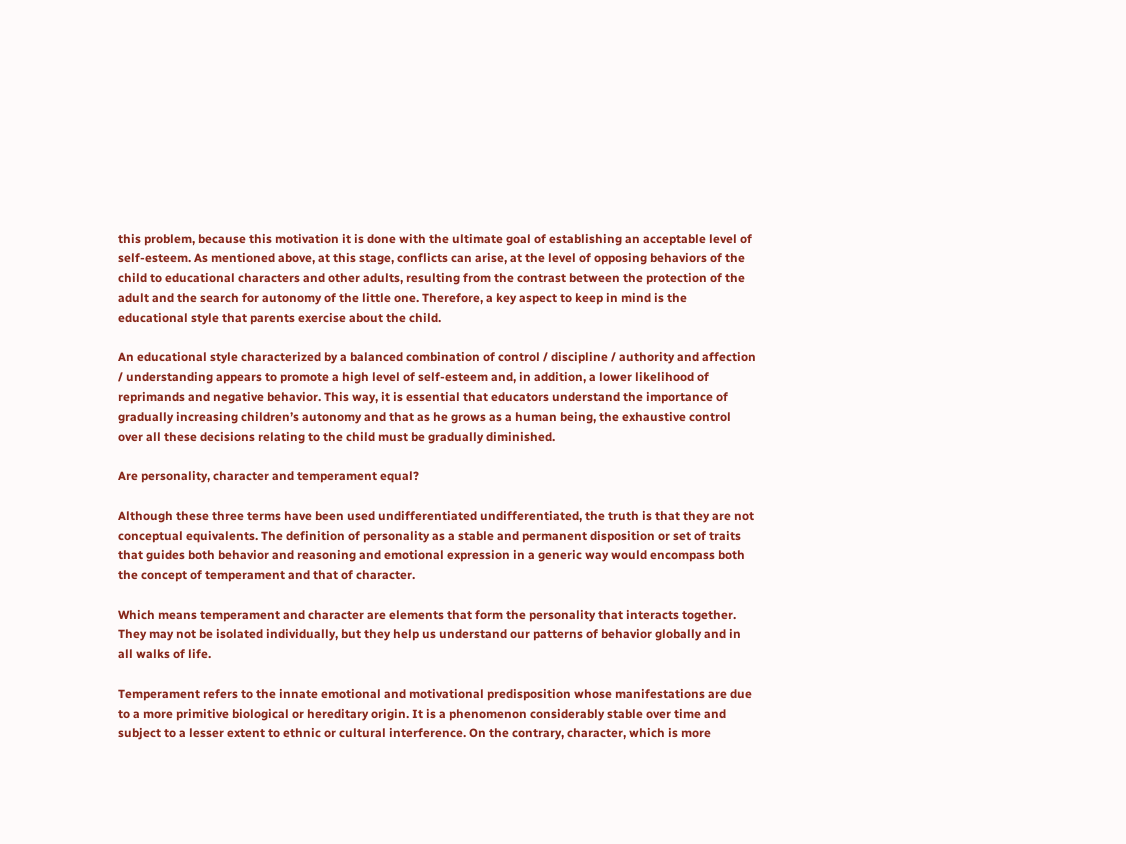this problem, because this motivation it is done with the ultimate goal of establishing an acceptable level of self-esteem. As mentioned above, at this stage, conflicts can arise, at the level of opposing behaviors of the child to educational characters and other adults, resulting from the contrast between the protection of the adult and the search for autonomy of the little one. Therefore, a key aspect to keep in mind is the educational style that parents exercise about the child.

An educational style characterized by a balanced combination of control / discipline / authority and affection / understanding appears to promote a high level of self-esteem and, in addition, a lower likelihood of reprimands and negative behavior. This way, it is essential that educators understand the importance of gradually increasing children’s autonomy and that as he grows as a human being, the exhaustive control over all these decisions relating to the child must be gradually diminished.

Are personality, character and temperament equal?

Although these three terms have been used undifferentiated undifferentiated, the truth is that they are not conceptual equivalents. The definition of personality as a stable and permanent disposition or set of traits that guides both behavior and reasoning and emotional expression in a generic way would encompass both the concept of temperament and that of character.

Which means temperament and character are elements that form the personality that interacts together. They may not be isolated individually, but they help us understand our patterns of behavior globally and in all walks of life.

Temperament refers to the innate emotional and motivational predisposition whose manifestations are due to a more primitive biological or hereditary origin. It is a phenomenon considerably stable over time and subject to a lesser extent to ethnic or cultural interference. On the contrary, character, which is more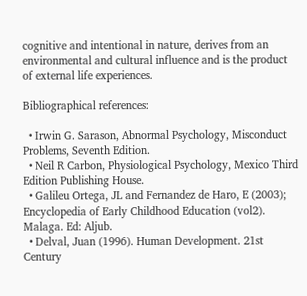cognitive and intentional in nature, derives from an environmental and cultural influence and is the product of external life experiences.

Bibliographical references:

  • Irwin G. Sarason, Abnormal Psychology, Misconduct Problems, Seventh Edition.
  • Neil R Carbon, Physiological Psychology, Mexico Third Edition Publishing House.
  • Galileu Ortega, JL and Fernandez de Haro, E (2003); Encyclopedia of Early Childhood Education (vol2). Malaga. Ed: Aljub.
  • Delval, Juan (1996). Human Development. 21st Century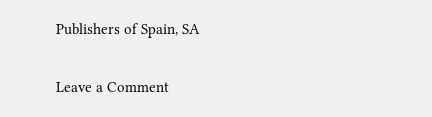Publishers of Spain, SA

Leave a Comment